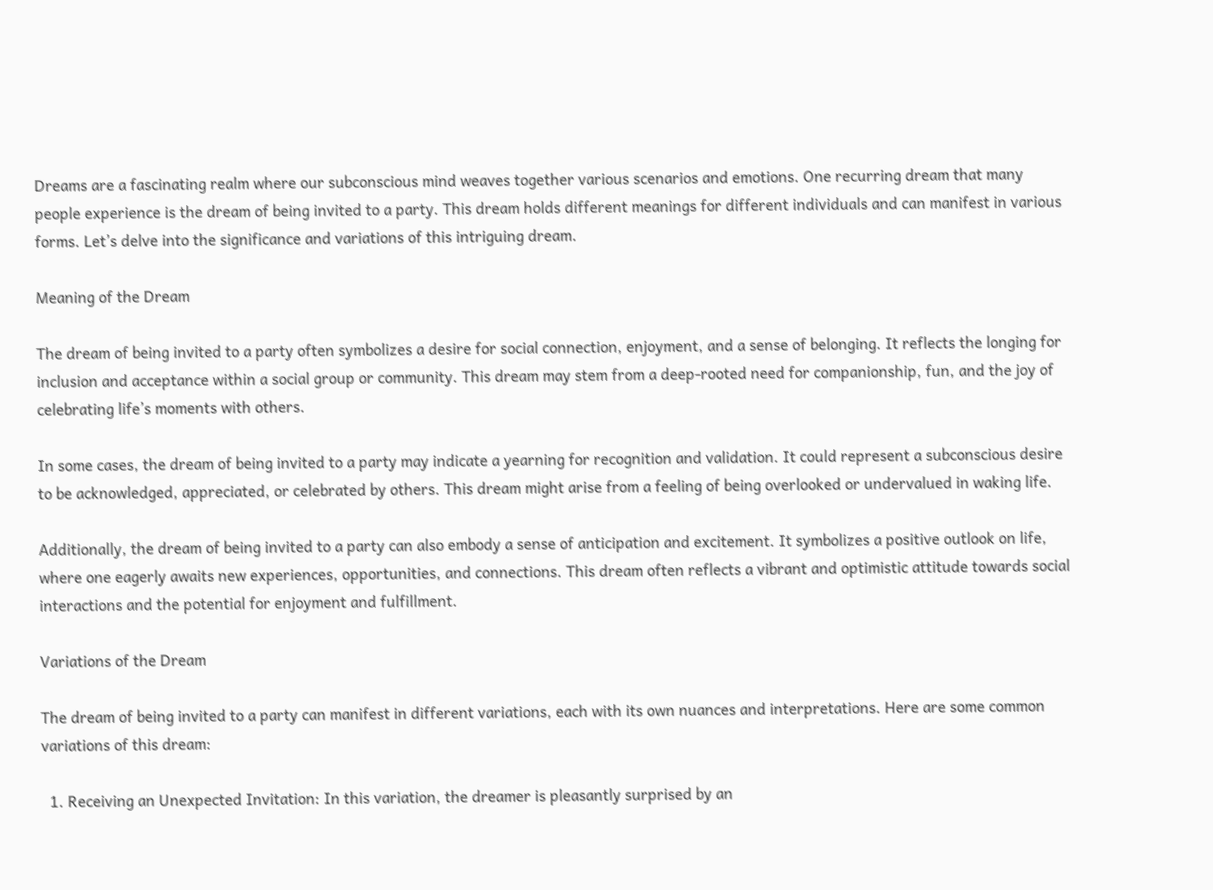Dreams are a fascinating realm where our subconscious mind weaves together various scenarios and emotions. One recurring dream that many people experience is the dream of being invited to a party. This dream holds different meanings for different individuals and can manifest in various forms. Let’s delve into the significance and variations of this intriguing dream.

Meaning of the Dream

The dream of being invited to a party often symbolizes a desire for social connection, enjoyment, and a sense of belonging. It reflects the longing for inclusion and acceptance within a social group or community. This dream may stem from a deep-rooted need for companionship, fun, and the joy of celebrating life’s moments with others.

In some cases, the dream of being invited to a party may indicate a yearning for recognition and validation. It could represent a subconscious desire to be acknowledged, appreciated, or celebrated by others. This dream might arise from a feeling of being overlooked or undervalued in waking life.

Additionally, the dream of being invited to a party can also embody a sense of anticipation and excitement. It symbolizes a positive outlook on life, where one eagerly awaits new experiences, opportunities, and connections. This dream often reflects a vibrant and optimistic attitude towards social interactions and the potential for enjoyment and fulfillment.

Variations of the Dream

The dream of being invited to a party can manifest in different variations, each with its own nuances and interpretations. Here are some common variations of this dream:

  1. Receiving an Unexpected Invitation: In this variation, the dreamer is pleasantly surprised by an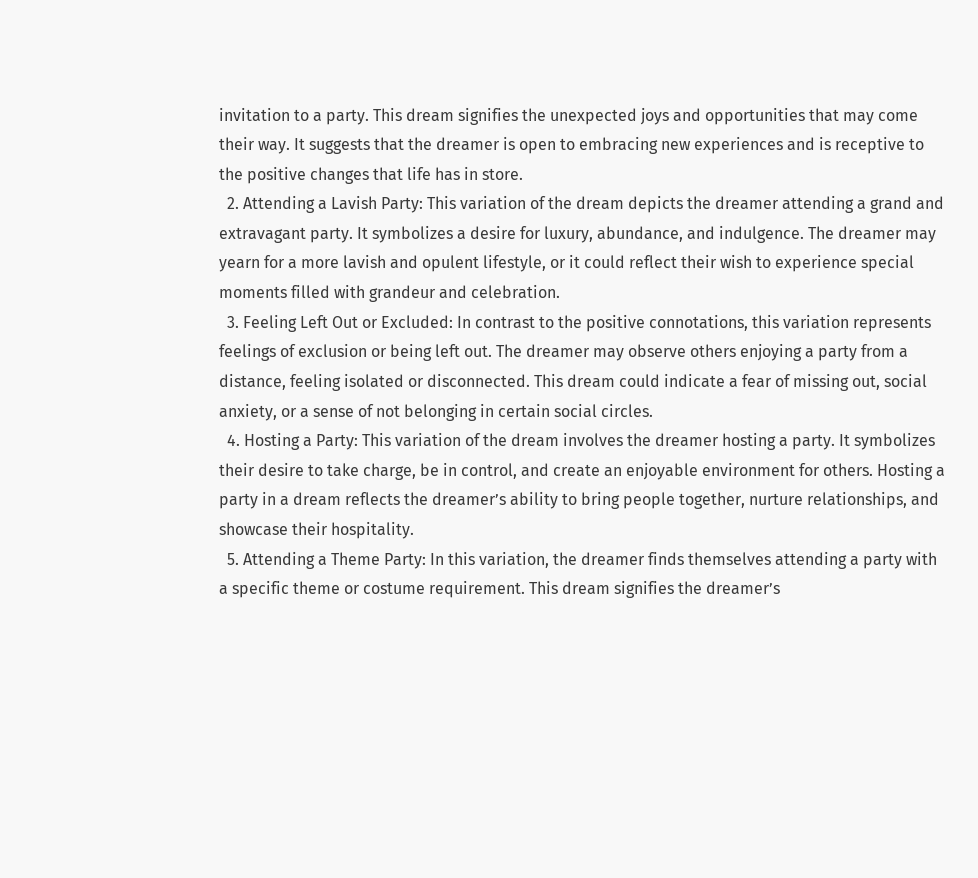invitation to a party. This dream signifies the unexpected joys and opportunities that may come their way. It suggests that the dreamer is open to embracing new experiences and is receptive to the positive changes that life has in store.
  2. Attending a Lavish Party: This variation of the dream depicts the dreamer attending a grand and extravagant party. It symbolizes a desire for luxury, abundance, and indulgence. The dreamer may yearn for a more lavish and opulent lifestyle, or it could reflect their wish to experience special moments filled with grandeur and celebration.
  3. Feeling Left Out or Excluded: In contrast to the positive connotations, this variation represents feelings of exclusion or being left out. The dreamer may observe others enjoying a party from a distance, feeling isolated or disconnected. This dream could indicate a fear of missing out, social anxiety, or a sense of not belonging in certain social circles.
  4. Hosting a Party: This variation of the dream involves the dreamer hosting a party. It symbolizes their desire to take charge, be in control, and create an enjoyable environment for others. Hosting a party in a dream reflects the dreamer’s ability to bring people together, nurture relationships, and showcase their hospitality.
  5. Attending a Theme Party: In this variation, the dreamer finds themselves attending a party with a specific theme or costume requirement. This dream signifies the dreamer’s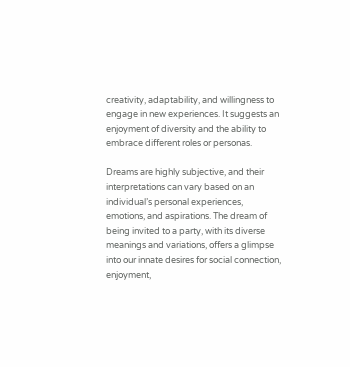creativity, adaptability, and willingness to engage in new experiences. It suggests an enjoyment of diversity and the ability to embrace different roles or personas.

Dreams are highly subjective, and their interpretations can vary based on an individual’s personal experiences, emotions, and aspirations. The dream of being invited to a party, with its diverse meanings and variations, offers a glimpse into our innate desires for social connection, enjoyment,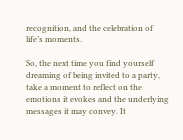recognition, and the celebration of life’s moments.

So, the next time you find yourself dreaming of being invited to a party, take a moment to reflect on the emotions it evokes and the underlying messages it may convey. It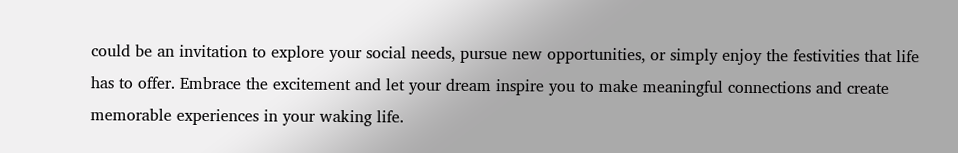could be an invitation to explore your social needs, pursue new opportunities, or simply enjoy the festivities that life has to offer. Embrace the excitement and let your dream inspire you to make meaningful connections and create memorable experiences in your waking life.